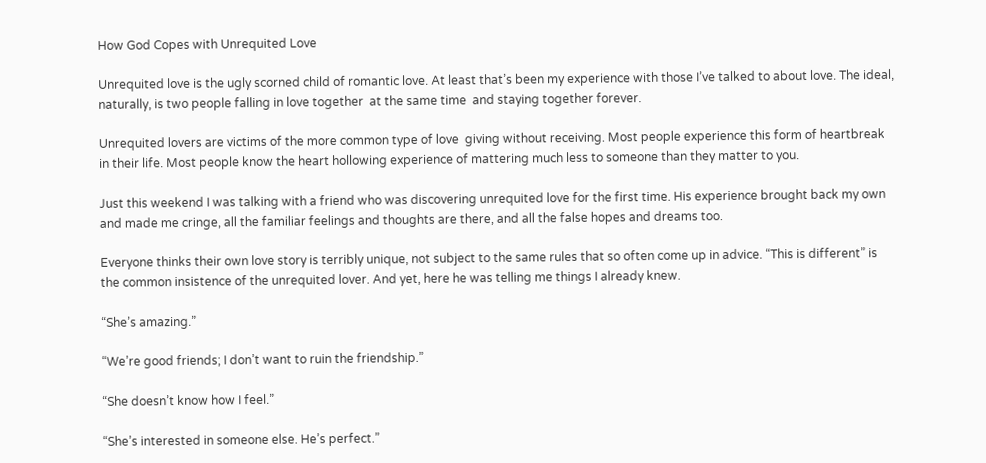How God Copes with Unrequited Love

Unrequited love is the ugly scorned child of romantic love. At least that’s been my experience with those I’ve talked to about love. The ideal, naturally, is two people falling in love together  at the same time  and staying together forever.

Unrequited lovers are victims of the more common type of love  giving without receiving. Most people experience this form of heartbreak in their life. Most people know the heart hollowing experience of mattering much less to someone than they matter to you.

Just this weekend I was talking with a friend who was discovering unrequited love for the first time. His experience brought back my own and made me cringe, all the familiar feelings and thoughts are there, and all the false hopes and dreams too.

Everyone thinks their own love story is terribly unique, not subject to the same rules that so often come up in advice. “This is different” is the common insistence of the unrequited lover. And yet, here he was telling me things I already knew.

“She’s amazing.”

“We’re good friends; I don’t want to ruin the friendship.”

“She doesn’t know how I feel.”

“She’s interested in someone else. He’s perfect.”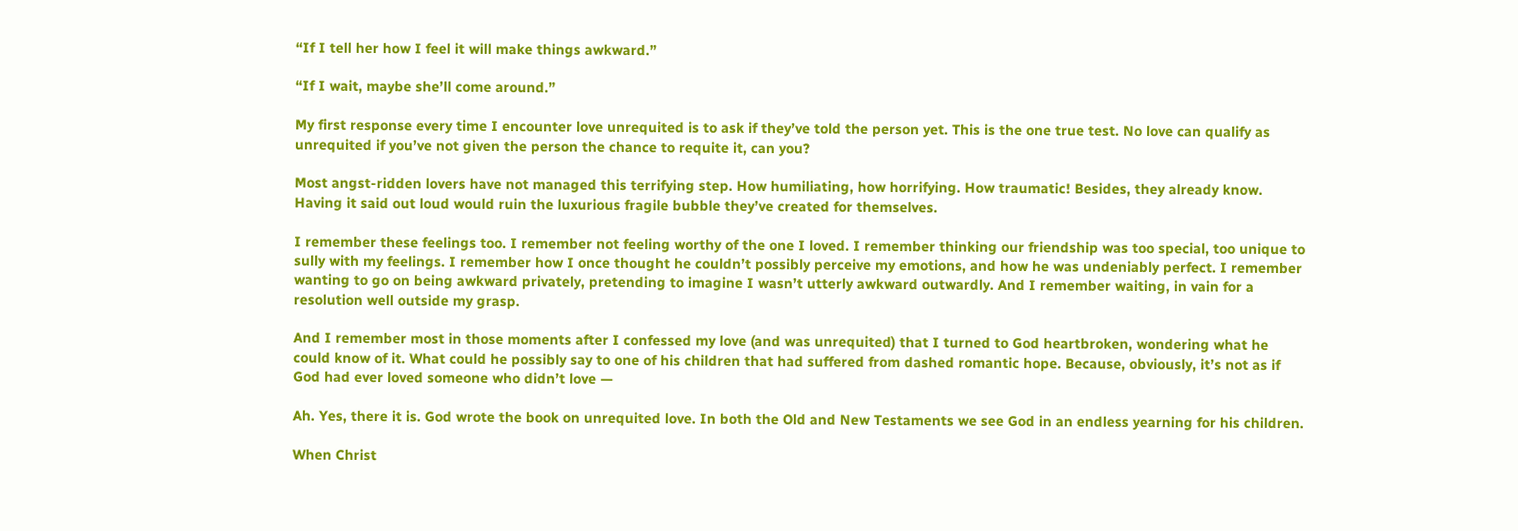“If I tell her how I feel it will make things awkward.”

“If I wait, maybe she’ll come around.”

My first response every time I encounter love unrequited is to ask if they’ve told the person yet. This is the one true test. No love can qualify as unrequited if you’ve not given the person the chance to requite it, can you?

Most angst-ridden lovers have not managed this terrifying step. How humiliating, how horrifying. How traumatic! Besides, they already know. Having it said out loud would ruin the luxurious fragile bubble they’ve created for themselves.

I remember these feelings too. I remember not feeling worthy of the one I loved. I remember thinking our friendship was too special, too unique to sully with my feelings. I remember how I once thought he couldn’t possibly perceive my emotions, and how he was undeniably perfect. I remember wanting to go on being awkward privately, pretending to imagine I wasn’t utterly awkward outwardly. And I remember waiting, in vain for a resolution well outside my grasp.

And I remember most in those moments after I confessed my love (and was unrequited) that I turned to God heartbroken, wondering what he could know of it. What could he possibly say to one of his children that had suffered from dashed romantic hope. Because, obviously, it’s not as if God had ever loved someone who didn’t love —

Ah. Yes, there it is. God wrote the book on unrequited love. In both the Old and New Testaments we see God in an endless yearning for his children.

When Christ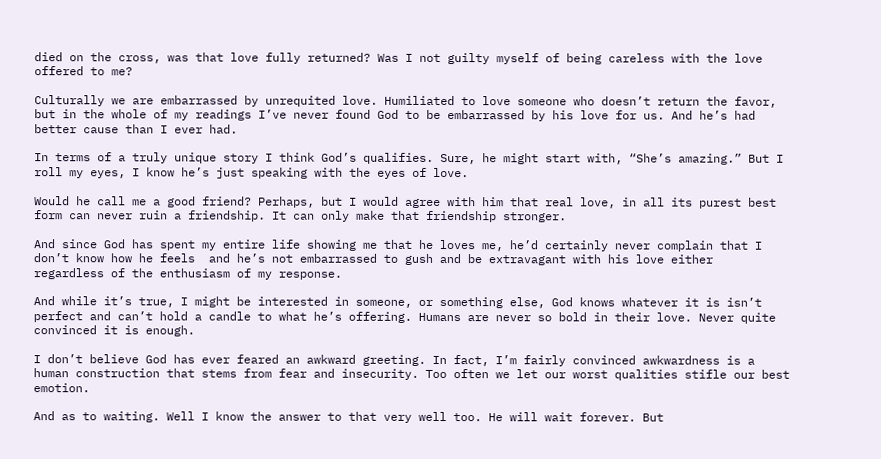died on the cross, was that love fully returned? Was I not guilty myself of being careless with the love offered to me?

Culturally we are embarrassed by unrequited love. Humiliated to love someone who doesn’t return the favor, but in the whole of my readings I’ve never found God to be embarrassed by his love for us. And he’s had better cause than I ever had.

In terms of a truly unique story I think God’s qualifies. Sure, he might start with, “She’s amazing.” But I roll my eyes, I know he’s just speaking with the eyes of love.

Would he call me a good friend? Perhaps, but I would agree with him that real love, in all its purest best form can never ruin a friendship. It can only make that friendship stronger.

And since God has spent my entire life showing me that he loves me, he’d certainly never complain that I don’t know how he feels  and he’s not embarrassed to gush and be extravagant with his love either  regardless of the enthusiasm of my response.

And while it’s true, I might be interested in someone, or something else, God knows whatever it is isn’t perfect and can’t hold a candle to what he’s offering. Humans are never so bold in their love. Never quite convinced it is enough.

I don’t believe God has ever feared an awkward greeting. In fact, I’m fairly convinced awkwardness is a human construction that stems from fear and insecurity. Too often we let our worst qualities stifle our best emotion.

And as to waiting. Well I know the answer to that very well too. He will wait forever. But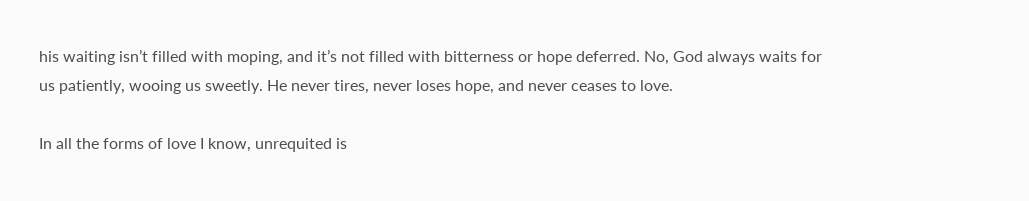his waiting isn’t filled with moping, and it’s not filled with bitterness or hope deferred. No, God always waits for us patiently, wooing us sweetly. He never tires, never loses hope, and never ceases to love.

In all the forms of love I know, unrequited is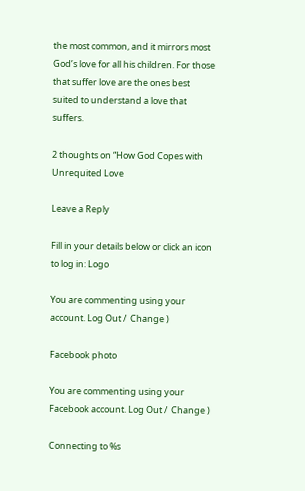the most common, and it mirrors most God’s love for all his children. For those that suffer love are the ones best suited to understand a love that suffers.

2 thoughts on “How God Copes with Unrequited Love

Leave a Reply

Fill in your details below or click an icon to log in: Logo

You are commenting using your account. Log Out /  Change )

Facebook photo

You are commenting using your Facebook account. Log Out /  Change )

Connecting to %s